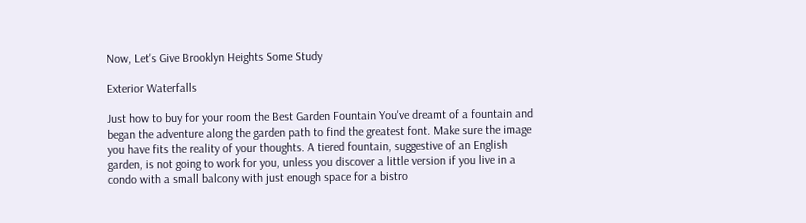Now, Let's Give Brooklyn Heights Some Study

Exterior Waterfalls

Just how to buy for your room the Best Garden Fountain You've dreamt of a fountain and began the adventure along the garden path to find the greatest font. Make sure the image you have fits the reality of your thoughts. A tiered fountain, suggestive of an English garden, is not going to work for you, unless you discover a little version if you live in a condo with a small balcony with just enough space for a bistro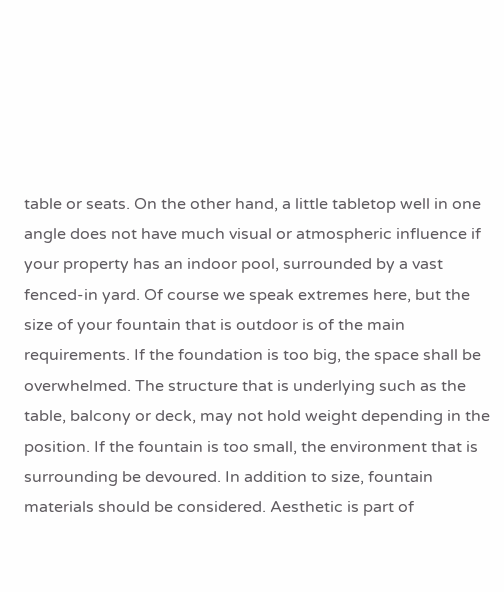table or seats. On the other hand, a little tabletop well in one angle does not have much visual or atmospheric influence if your property has an indoor pool, surrounded by a vast fenced-in yard. Of course we speak extremes here, but the size of your fountain that is outdoor is of the main requirements. If the foundation is too big, the space shall be overwhelmed. The structure that is underlying such as the table, balcony or deck, may not hold weight depending in the position. If the fountain is too small, the environment that is surrounding be devoured. In addition to size, fountain materials should be considered. Aesthetic is part of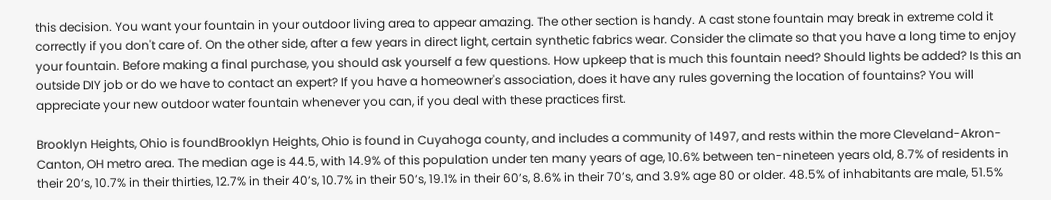this decision. You want your fountain in your outdoor living area to appear amazing. The other section is handy. A cast stone fountain may break in extreme cold it correctly if you don't care of. On the other side, after a few years in direct light, certain synthetic fabrics wear. Consider the climate so that you have a long time to enjoy your fountain. Before making a final purchase, you should ask yourself a few questions. How upkeep that is much this fountain need? Should lights be added? Is this an outside DIY job or do we have to contact an expert? If you have a homeowner's association, does it have any rules governing the location of fountains? You will appreciate your new outdoor water fountain whenever you can, if you deal with these practices first.

Brooklyn Heights, Ohio is foundBrooklyn Heights, Ohio is found in Cuyahoga county, and includes a community of 1497, and rests within the more Cleveland-Akron-Canton, OH metro area. The median age is 44.5, with 14.9% of this population under ten many years of age, 10.6% between ten-nineteen years old, 8.7% of residents in their 20’s, 10.7% in their thirties, 12.7% in their 40’s, 10.7% in their 50’s, 19.1% in their 60’s, 8.6% in their 70’s, and 3.9% age 80 or older. 48.5% of inhabitants are male, 51.5%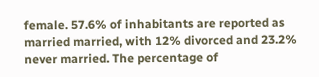female. 57.6% of inhabitants are reported as married married, with 12% divorced and 23.2% never married. The percentage of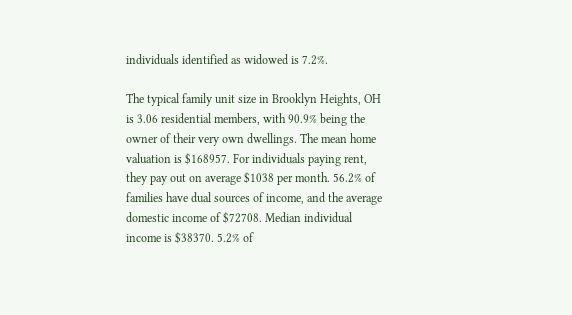individuals identified as widowed is 7.2%.

The typical family unit size in Brooklyn Heights, OH is 3.06 residential members, with 90.9% being the owner of their very own dwellings. The mean home valuation is $168957. For individuals paying rent, they pay out on average $1038 per month. 56.2% of families have dual sources of income, and the average domestic income of $72708. Median individual income is $38370. 5.2% of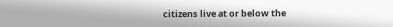citizens live at or below the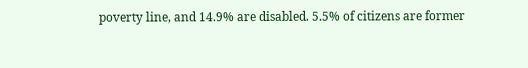poverty line, and 14.9% are disabled. 5.5% of citizens are former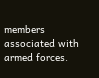members associated with armed forces.